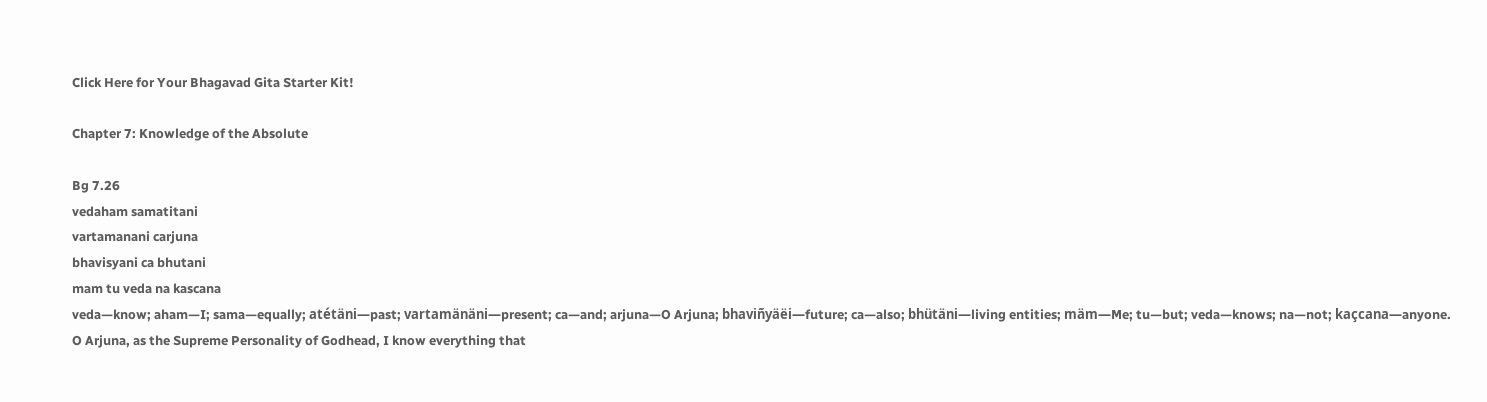Click Here for Your Bhagavad Gita Starter Kit!

Chapter 7: Knowledge of the Absolute

Bg 7.26
vedaham samatitani
vartamanani carjuna
bhavisyani ca bhutani
mam tu veda na kascana
veda—know; aham—I; sama—equally; atétäni—past; vartamänäni—present; ca—and; arjuna—O Arjuna; bhaviñyäëi—future; ca—also; bhütäni—living entities; mäm—Me; tu—but; veda—knows; na—not; kaçcana—anyone.
O Arjuna, as the Supreme Personality of Godhead, I know everything that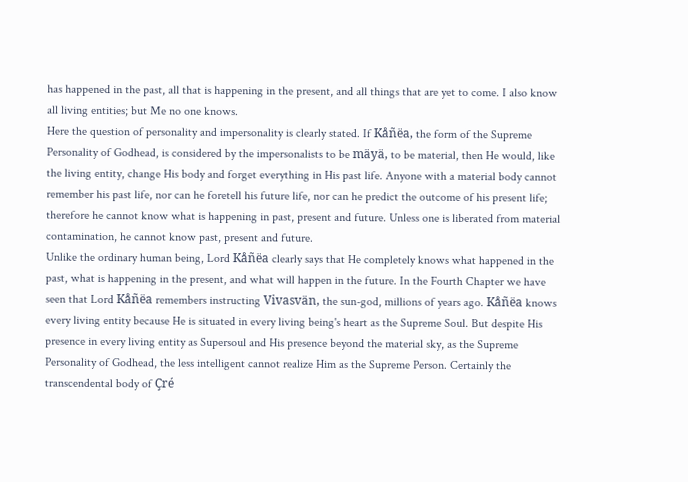has happened in the past, all that is happening in the present, and all things that are yet to come. I also know all living entities; but Me no one knows.
Here the question of personality and impersonality is clearly stated. If Kåñëa, the form of the Supreme Personality of Godhead, is considered by the impersonalists to be mäyä, to be material, then He would, like the living entity, change His body and forget everything in His past life. Anyone with a material body cannot remember his past life, nor can he foretell his future life, nor can he predict the outcome of his present life; therefore he cannot know what is happening in past, present and future. Unless one is liberated from material contamination, he cannot know past, present and future.
Unlike the ordinary human being, Lord Kåñëa clearly says that He completely knows what happened in the past, what is happening in the present, and what will happen in the future. In the Fourth Chapter we have seen that Lord Kåñëa remembers instructing Vivasvän, the sun-god, millions of years ago. Kåñëa knows every living entity because He is situated in every living being's heart as the Supreme Soul. But despite His presence in every living entity as Supersoul and His presence beyond the material sky, as the Supreme Personality of Godhead, the less intelligent cannot realize Him as the Supreme Person. Certainly the transcendental body of Çré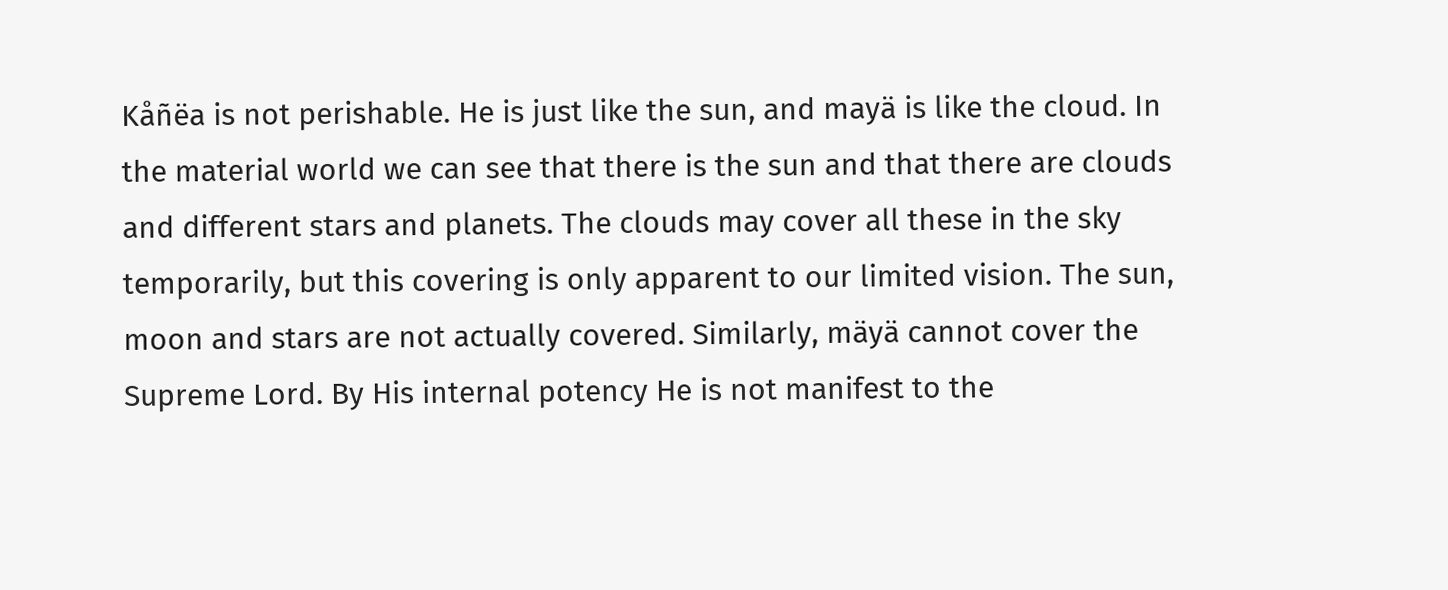Kåñëa is not perishable. He is just like the sun, and mayä is like the cloud. In the material world we can see that there is the sun and that there are clouds and different stars and planets. The clouds may cover all these in the sky temporarily, but this covering is only apparent to our limited vision. The sun, moon and stars are not actually covered. Similarly, mäyä cannot cover the Supreme Lord. By His internal potency He is not manifest to the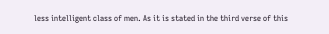less intelligent class of men. As it is stated in the third verse of this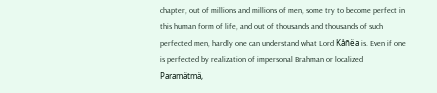chapter, out of millions and millions of men, some try to become perfect in this human form of life, and out of thousands and thousands of such perfected men, hardly one can understand what Lord Kåñëa is. Even if one is perfected by realization of impersonal Brahman or localized Paramätmä,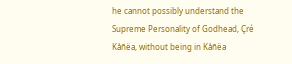he cannot possibly understand the Supreme Personality of Godhead, Çré Kåñëa, without being in Kåñëa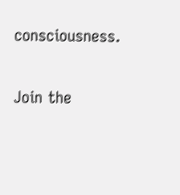consciousness.


Join the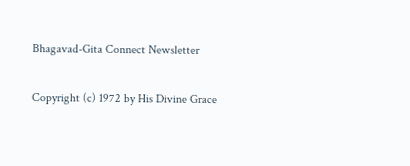Bhagavad-Gita Connect Newsletter

Copyright (c) 1972 by His Divine Grace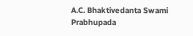A.C. Bhaktivedanta Swami Prabhupada